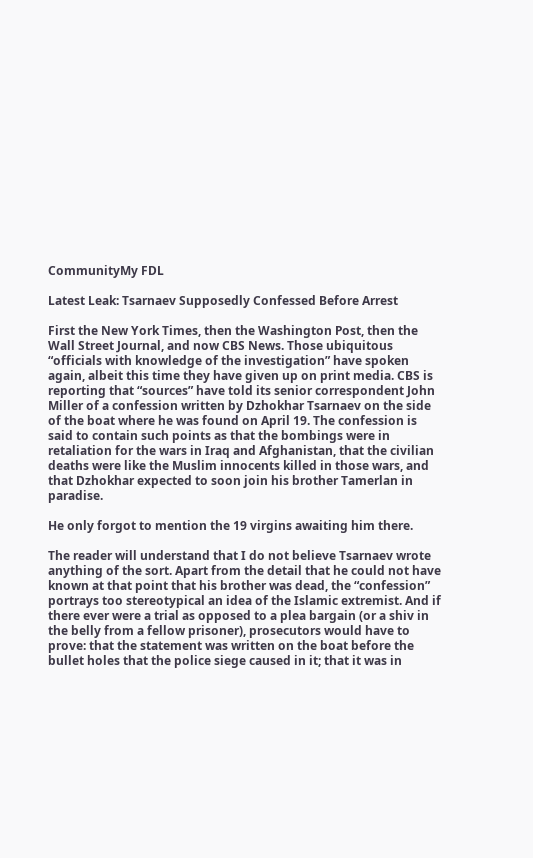CommunityMy FDL

Latest Leak: Tsarnaev Supposedly Confessed Before Arrest

First the New York Times, then the Washington Post, then the Wall Street Journal, and now CBS News. Those ubiquitous “officials with knowledge of the investigation” have spoken again, albeit this time they have given up on print media. CBS is reporting that “sources” have told its senior correspondent John Miller of a confession written by Dzhokhar Tsarnaev on the side of the boat where he was found on April 19. The confession is said to contain such points as that the bombings were in retaliation for the wars in Iraq and Afghanistan, that the civilian deaths were like the Muslim innocents killed in those wars, and that Dzhokhar expected to soon join his brother Tamerlan in paradise.

He only forgot to mention the 19 virgins awaiting him there.

The reader will understand that I do not believe Tsarnaev wrote anything of the sort. Apart from the detail that he could not have known at that point that his brother was dead, the “confession” portrays too stereotypical an idea of the Islamic extremist. And if there ever were a trial as opposed to a plea bargain (or a shiv in the belly from a fellow prisoner), prosecutors would have to prove: that the statement was written on the boat before the bullet holes that the police siege caused in it; that it was in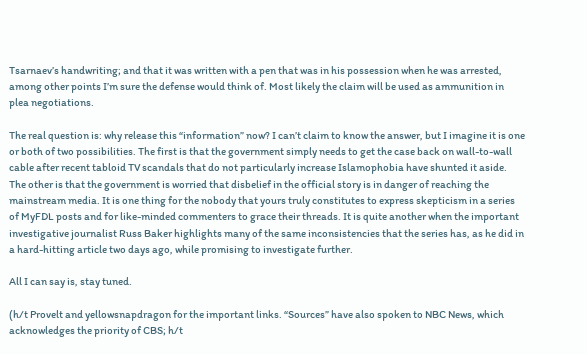Tsarnaev’s handwriting; and that it was written with a pen that was in his possession when he was arrested, among other points I’m sure the defense would think of. Most likely the claim will be used as ammunition in plea negotiations.

The real question is: why release this “information” now? I can’t claim to know the answer, but I imagine it is one or both of two possibilities. The first is that the government simply needs to get the case back on wall-to-wall cable after recent tabloid TV scandals that do not particularly increase Islamophobia have shunted it aside. The other is that the government is worried that disbelief in the official story is in danger of reaching the mainstream media. It is one thing for the nobody that yours truly constitutes to express skepticism in a series of MyFDL posts and for like-minded commenters to grace their threads. It is quite another when the important investigative journalist Russ Baker highlights many of the same inconsistencies that the series has, as he did in a hard-hitting article two days ago, while promising to investigate further.

All I can say is, stay tuned.

(h/t Provelt and yellowsnapdragon for the important links. “Sources” have also spoken to NBC News, which acknowledges the priority of CBS; h/t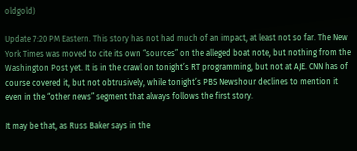oldgold)

Update 7:20 PM Eastern. This story has not had much of an impact, at least not so far. The New York Times was moved to cite its own “sources” on the alleged boat note, but nothing from the Washington Post yet. It is in the crawl on tonight’s RT programming, but not at AJE. CNN has of course covered it, but not obtrusively, while tonight’s PBS Newshour declines to mention it even in the “other news” segment that always follows the first story.

It may be that, as Russ Baker says in the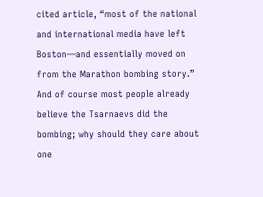cited article, “most of the national and international media have left Boston—and essentially moved on from the Marathon bombing story.” And of course most people already believe the Tsarnaevs did the bombing; why should they care about one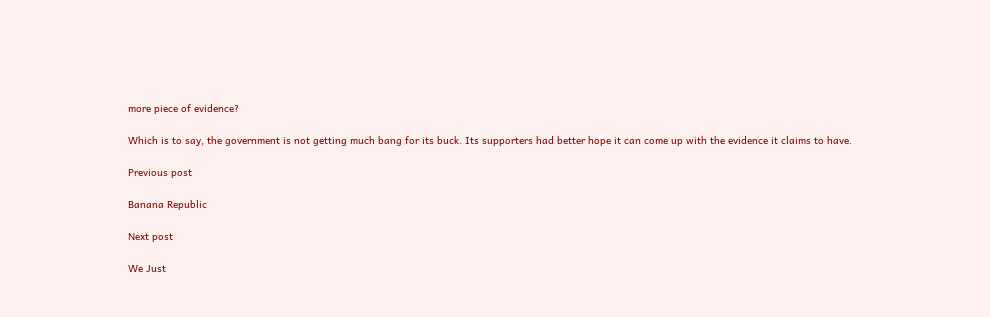more piece of evidence?

Which is to say, the government is not getting much bang for its buck. Its supporters had better hope it can come up with the evidence it claims to have.

Previous post

Banana Republic

Next post

We Just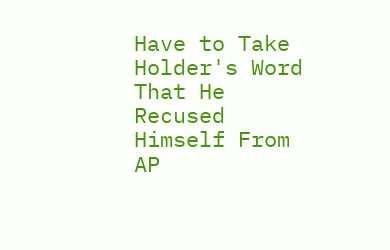Have to Take Holder's Word That He Recused Himself From AP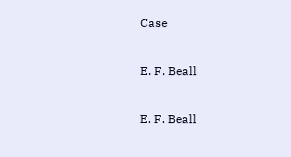Case

E. F. Beall

E. F. Beall